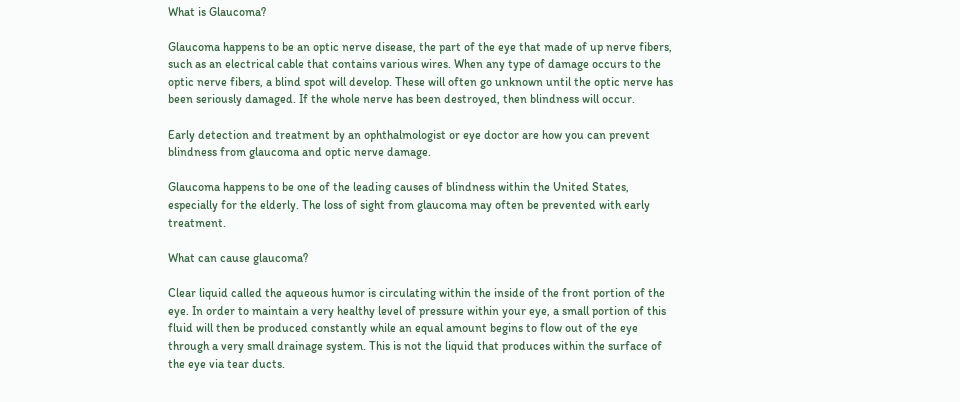What is Glaucoma?

Glaucoma happens to be an optic nerve disease, the part of the eye that made of up nerve fibers, such as an electrical cable that contains various wires. When any type of damage occurs to the optic nerve fibers, a blind spot will develop. These will often go unknown until the optic nerve has been seriously damaged. If the whole nerve has been destroyed, then blindness will occur.

Early detection and treatment by an ophthalmologist or eye doctor are how you can prevent blindness from glaucoma and optic nerve damage.

Glaucoma happens to be one of the leading causes of blindness within the United States, especially for the elderly. The loss of sight from glaucoma may often be prevented with early treatment.

What can cause glaucoma?

Clear liquid called the aqueous humor is circulating within the inside of the front portion of the eye. In order to maintain a very healthy level of pressure within your eye, a small portion of this fluid will then be produced constantly while an equal amount begins to flow out of the eye through a very small drainage system. This is not the liquid that produces within the surface of the eye via tear ducts.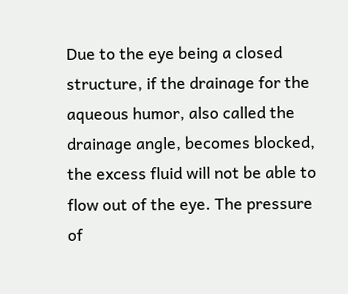Due to the eye being a closed structure, if the drainage for the aqueous humor, also called the drainage angle, becomes blocked, the excess fluid will not be able to flow out of the eye. The pressure of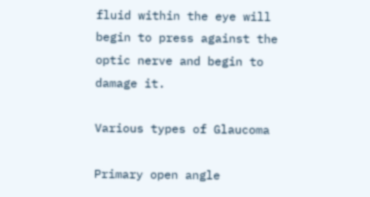fluid within the eye will begin to press against the optic nerve and begin to damage it.

Various types of Glaucoma

Primary open angle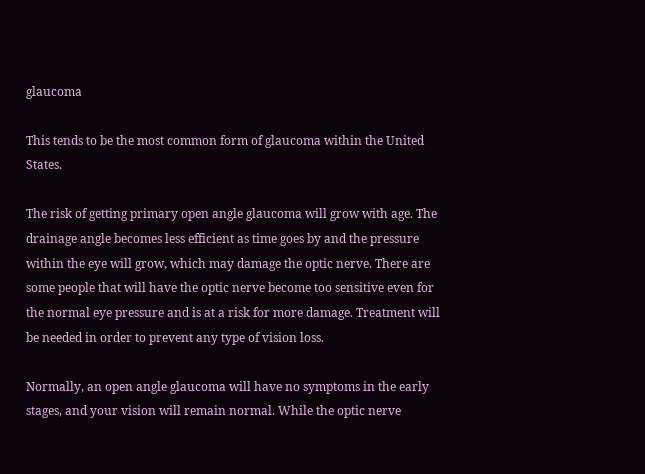glaucoma

This tends to be the most common form of glaucoma within the United States.

The risk of getting primary open angle glaucoma will grow with age. The drainage angle becomes less efficient as time goes by and the pressure within the eye will grow, which may damage the optic nerve. There are some people that will have the optic nerve become too sensitive even for the normal eye pressure and is at a risk for more damage. Treatment will be needed in order to prevent any type of vision loss.

Normally, an open angle glaucoma will have no symptoms in the early stages, and your vision will remain normal. While the optic nerve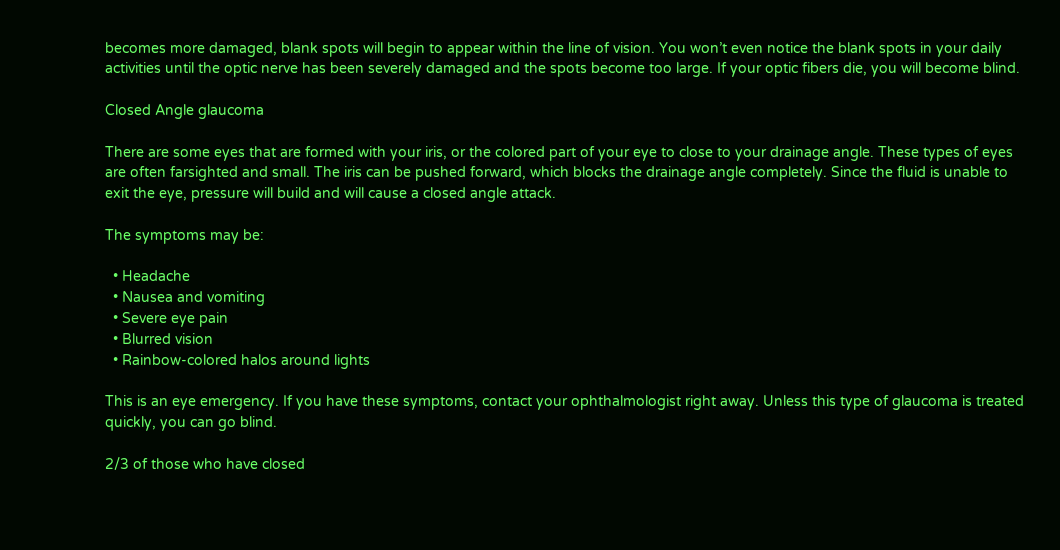becomes more damaged, blank spots will begin to appear within the line of vision. You won’t even notice the blank spots in your daily activities until the optic nerve has been severely damaged and the spots become too large. If your optic fibers die, you will become blind.

Closed Angle glaucoma

There are some eyes that are formed with your iris, or the colored part of your eye to close to your drainage angle. These types of eyes are often farsighted and small. The iris can be pushed forward, which blocks the drainage angle completely. Since the fluid is unable to exit the eye, pressure will build and will cause a closed angle attack.

The symptoms may be:

  • Headache
  • Nausea and vomiting
  • Severe eye pain
  • Blurred vision
  • Rainbow-colored halos around lights

This is an eye emergency. If you have these symptoms, contact your ophthalmologist right away. Unless this type of glaucoma is treated quickly, you can go blind.

2/3 of those who have closed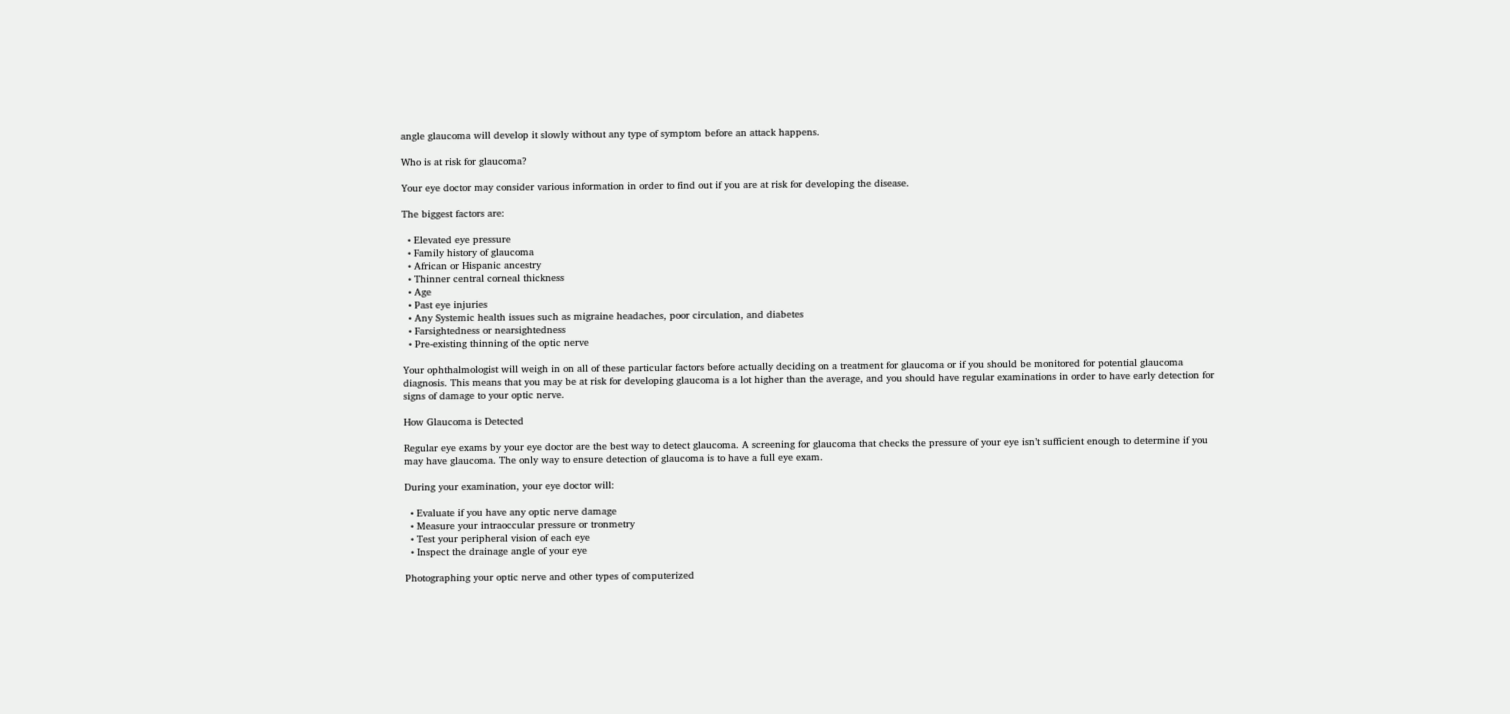angle glaucoma will develop it slowly without any type of symptom before an attack happens.

Who is at risk for glaucoma?

Your eye doctor may consider various information in order to find out if you are at risk for developing the disease.

The biggest factors are:

  • Elevated eye pressure
  • Family history of glaucoma
  • African or Hispanic ancestry
  • Thinner central corneal thickness
  • Age
  • Past eye injuries
  • Any Systemic health issues such as migraine headaches, poor circulation, and diabetes
  • Farsightedness or nearsightedness
  • Pre-existing thinning of the optic nerve

Your ophthalmologist will weigh in on all of these particular factors before actually deciding on a treatment for glaucoma or if you should be monitored for potential glaucoma diagnosis. This means that you may be at risk for developing glaucoma is a lot higher than the average, and you should have regular examinations in order to have early detection for signs of damage to your optic nerve.

How Glaucoma is Detected

Regular eye exams by your eye doctor are the best way to detect glaucoma. A screening for glaucoma that checks the pressure of your eye isn’t sufficient enough to determine if you may have glaucoma. The only way to ensure detection of glaucoma is to have a full eye exam.

During your examination, your eye doctor will:

  • Evaluate if you have any optic nerve damage
  • Measure your intraoccular pressure or tronmetry
  • Test your peripheral vision of each eye
  • Inspect the drainage angle of your eye

Photographing your optic nerve and other types of computerized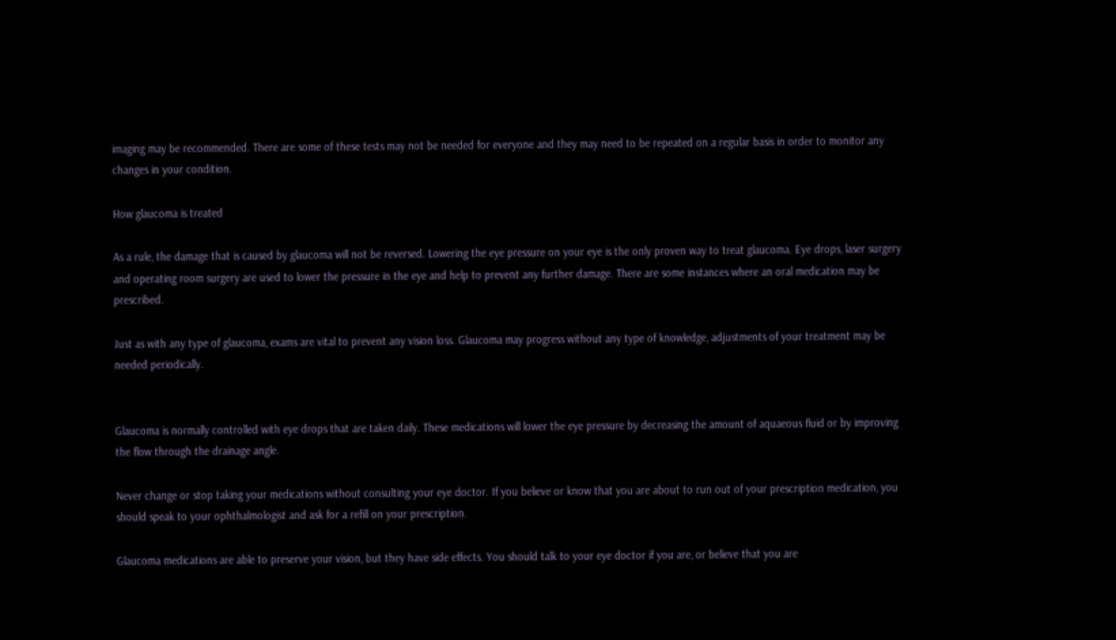imaging may be recommended. There are some of these tests may not be needed for everyone and they may need to be repeated on a regular basis in order to monitor any changes in your condition.

How glaucoma is treated

As a rule, the damage that is caused by glaucoma will not be reversed. Lowering the eye pressure on your eye is the only proven way to treat glaucoma. Eye drops, laser surgery and operating room surgery are used to lower the pressure in the eye and help to prevent any further damage. There are some instances where an oral medication may be prescribed.

Just as with any type of glaucoma, exams are vital to prevent any vision loss. Glaucoma may progress without any type of knowledge, adjustments of your treatment may be needed periodically.


Glaucoma is normally controlled with eye drops that are taken daily. These medications will lower the eye pressure by decreasing the amount of aquaeous fluid or by improving the flow through the drainage angle.

Never change or stop taking your medications without consulting your eye doctor. If you believe or know that you are about to run out of your prescription medication, you should speak to your ophthalmologist and ask for a refill on your prescription.

Glaucoma medications are able to preserve your vision, but they have side effects. You should talk to your eye doctor if you are, or believe that you are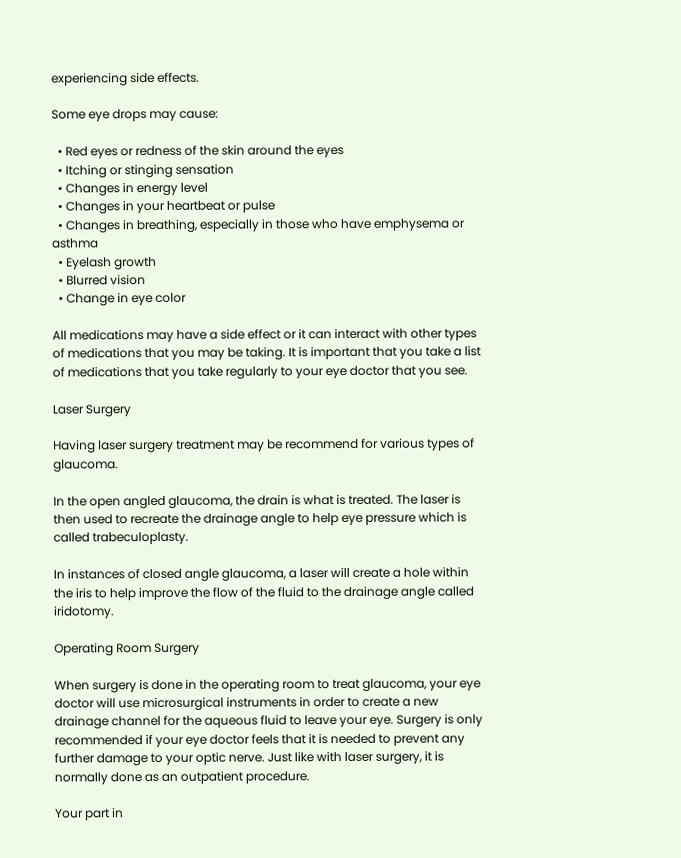experiencing side effects.

Some eye drops may cause:

  • Red eyes or redness of the skin around the eyes
  • Itching or stinging sensation
  • Changes in energy level
  • Changes in your heartbeat or pulse
  • Changes in breathing, especially in those who have emphysema or asthma
  • Eyelash growth
  • Blurred vision
  • Change in eye color

All medications may have a side effect or it can interact with other types of medications that you may be taking. It is important that you take a list of medications that you take regularly to your eye doctor that you see.

Laser Surgery

Having laser surgery treatment may be recommend for various types of glaucoma.

In the open angled glaucoma, the drain is what is treated. The laser is then used to recreate the drainage angle to help eye pressure which is called trabeculoplasty.

In instances of closed angle glaucoma, a laser will create a hole within the iris to help improve the flow of the fluid to the drainage angle called iridotomy.

Operating Room Surgery

When surgery is done in the operating room to treat glaucoma, your eye doctor will use microsurgical instruments in order to create a new drainage channel for the aqueous fluid to leave your eye. Surgery is only recommended if your eye doctor feels that it is needed to prevent any further damage to your optic nerve. Just like with laser surgery, it is normally done as an outpatient procedure.

Your part in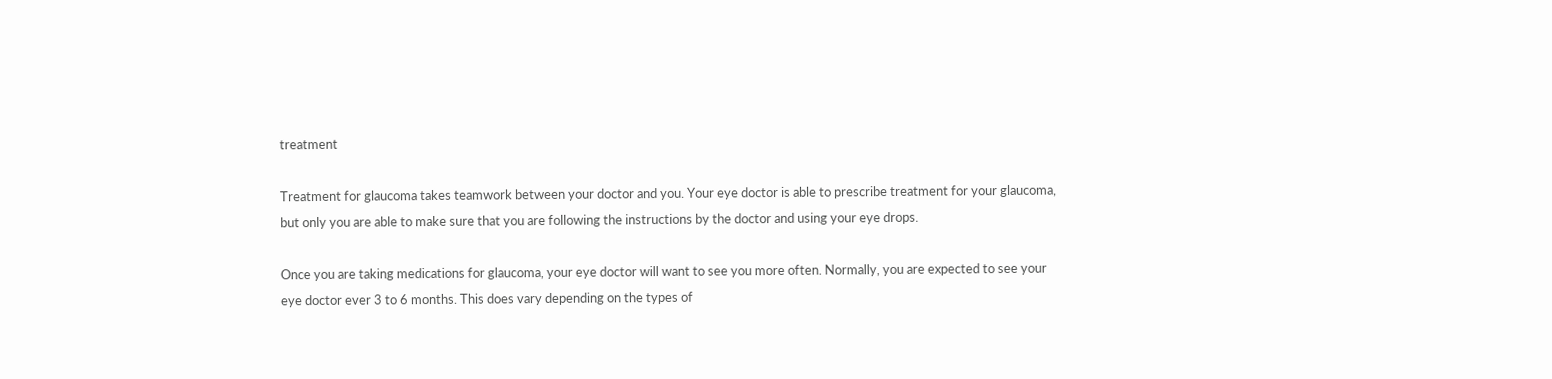treatment

Treatment for glaucoma takes teamwork between your doctor and you. Your eye doctor is able to prescribe treatment for your glaucoma, but only you are able to make sure that you are following the instructions by the doctor and using your eye drops.

Once you are taking medications for glaucoma, your eye doctor will want to see you more often. Normally, you are expected to see your eye doctor ever 3 to 6 months. This does vary depending on the types of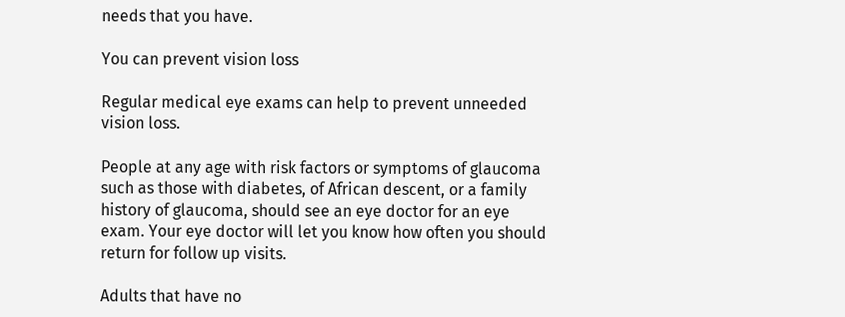needs that you have.

You can prevent vision loss

Regular medical eye exams can help to prevent unneeded vision loss.

People at any age with risk factors or symptoms of glaucoma such as those with diabetes, of African descent, or a family history of glaucoma, should see an eye doctor for an eye exam. Your eye doctor will let you know how often you should return for follow up visits.

Adults that have no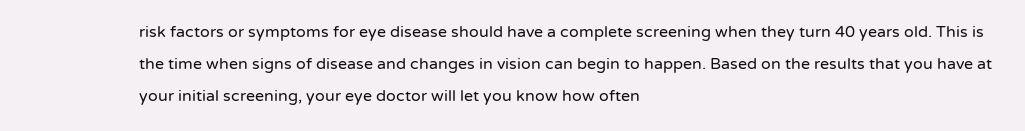risk factors or symptoms for eye disease should have a complete screening when they turn 40 years old. This is the time when signs of disease and changes in vision can begin to happen. Based on the results that you have at your initial screening, your eye doctor will let you know how often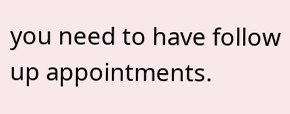you need to have follow up appointments.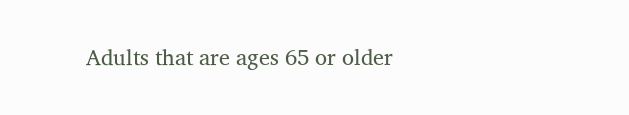Adults that are ages 65 or older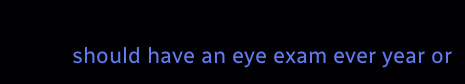should have an eye exam ever year or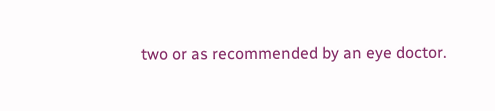two or as recommended by an eye doctor.